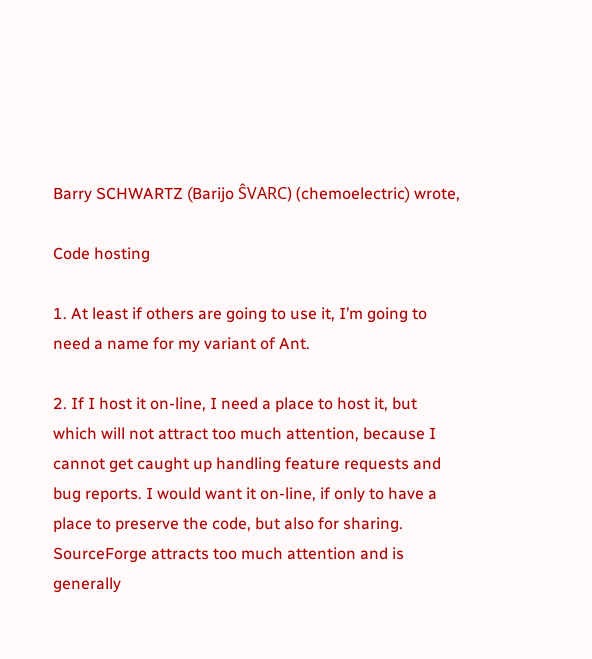Barry SCHWARTZ (Barijo ŜVARC) (chemoelectric) wrote,

Code hosting

1. At least if others are going to use it, I’m going to need a name for my variant of Ant.

2. If I host it on-line, I need a place to host it, but which will not attract too much attention, because I cannot get caught up handling feature requests and bug reports. I would want it on-line, if only to have a place to preserve the code, but also for sharing. SourceForge attracts too much attention and is generally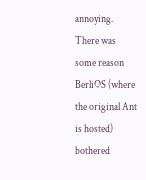annoying. There was some reason BerliOS (where the original Ant is hosted) bothered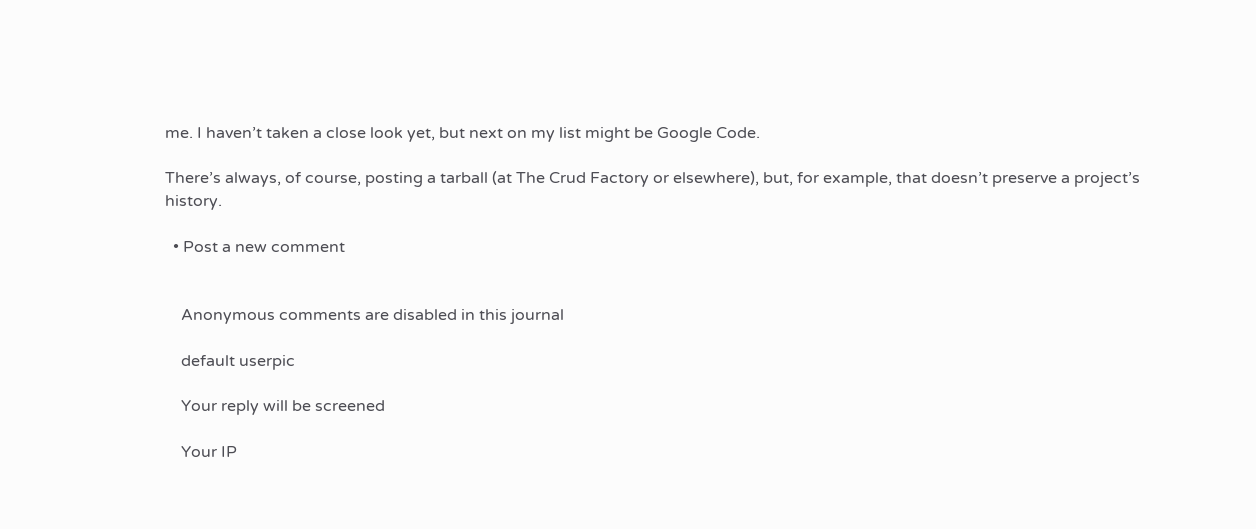me. I haven’t taken a close look yet, but next on my list might be Google Code.

There’s always, of course, posting a tarball (at The Crud Factory or elsewhere), but, for example, that doesn’t preserve a project’s history.

  • Post a new comment


    Anonymous comments are disabled in this journal

    default userpic

    Your reply will be screened

    Your IP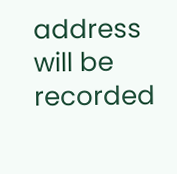address will be recorded